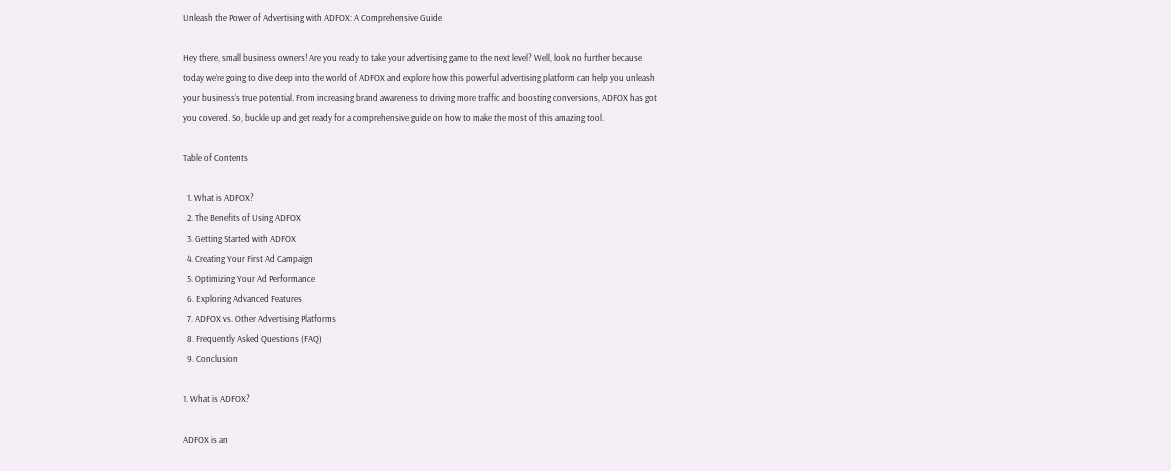Unleash the Power of Advertising with ADFOX: A Comprehensive Guide

Hey there, small business owners! Are you ready to take your advertising game to the next level? Well, look no further because today we’re going to dive deep into the world of ADFOX and explore how this powerful advertising platform can help you unleash your business’s true potential. From increasing brand awareness to driving more traffic and boosting conversions, ADFOX has got you covered. So, buckle up and get ready for a comprehensive guide on how to make the most of this amazing tool.

Table of Contents

  1. What is ADFOX?
  2. The Benefits of Using ADFOX
  3. Getting Started with ADFOX
  4. Creating Your First Ad Campaign
  5. Optimizing Your Ad Performance
  6. Exploring Advanced Features
  7. ADFOX vs. Other Advertising Platforms
  8. Frequently Asked Questions (FAQ)
  9. Conclusion

1. What is ADFOX?

ADFOX is an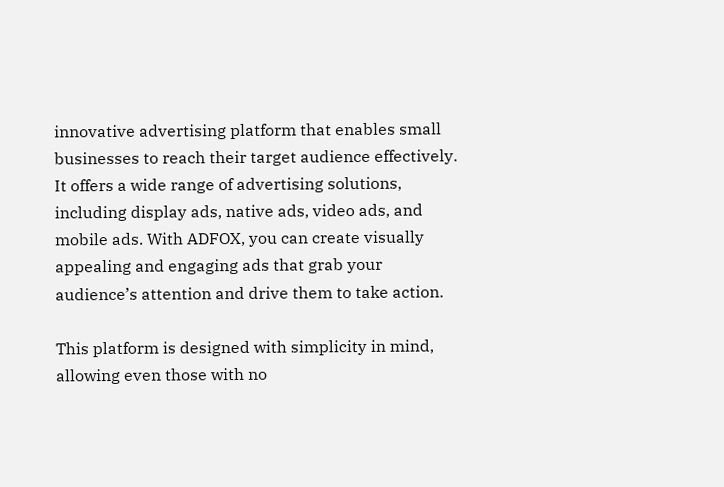innovative advertising platform that enables small businesses to reach their target audience effectively. It offers a wide range of advertising solutions, including display ads, native ads, video ads, and mobile ads. With ADFOX, you can create visually appealing and engaging ads that grab your audience’s attention and drive them to take action.

This platform is designed with simplicity in mind, allowing even those with no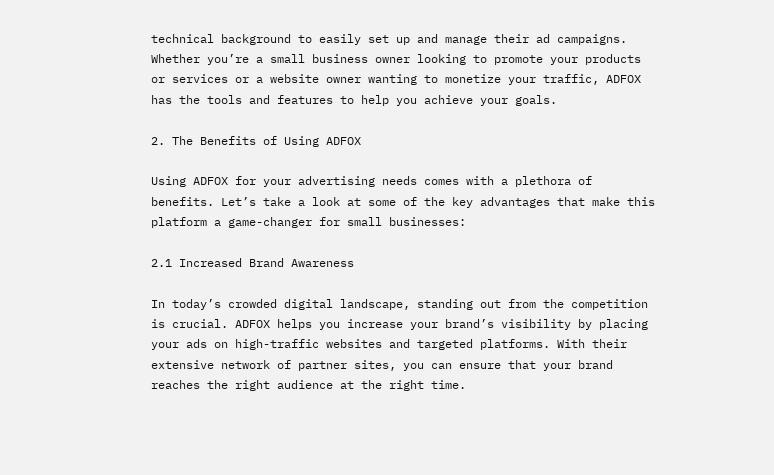technical background to easily set up and manage their ad campaigns. Whether you’re a small business owner looking to promote your products or services or a website owner wanting to monetize your traffic, ADFOX has the tools and features to help you achieve your goals.

2. The Benefits of Using ADFOX

Using ADFOX for your advertising needs comes with a plethora of benefits. Let’s take a look at some of the key advantages that make this platform a game-changer for small businesses:

2.1 Increased Brand Awareness

In today’s crowded digital landscape, standing out from the competition is crucial. ADFOX helps you increase your brand’s visibility by placing your ads on high-traffic websites and targeted platforms. With their extensive network of partner sites, you can ensure that your brand reaches the right audience at the right time.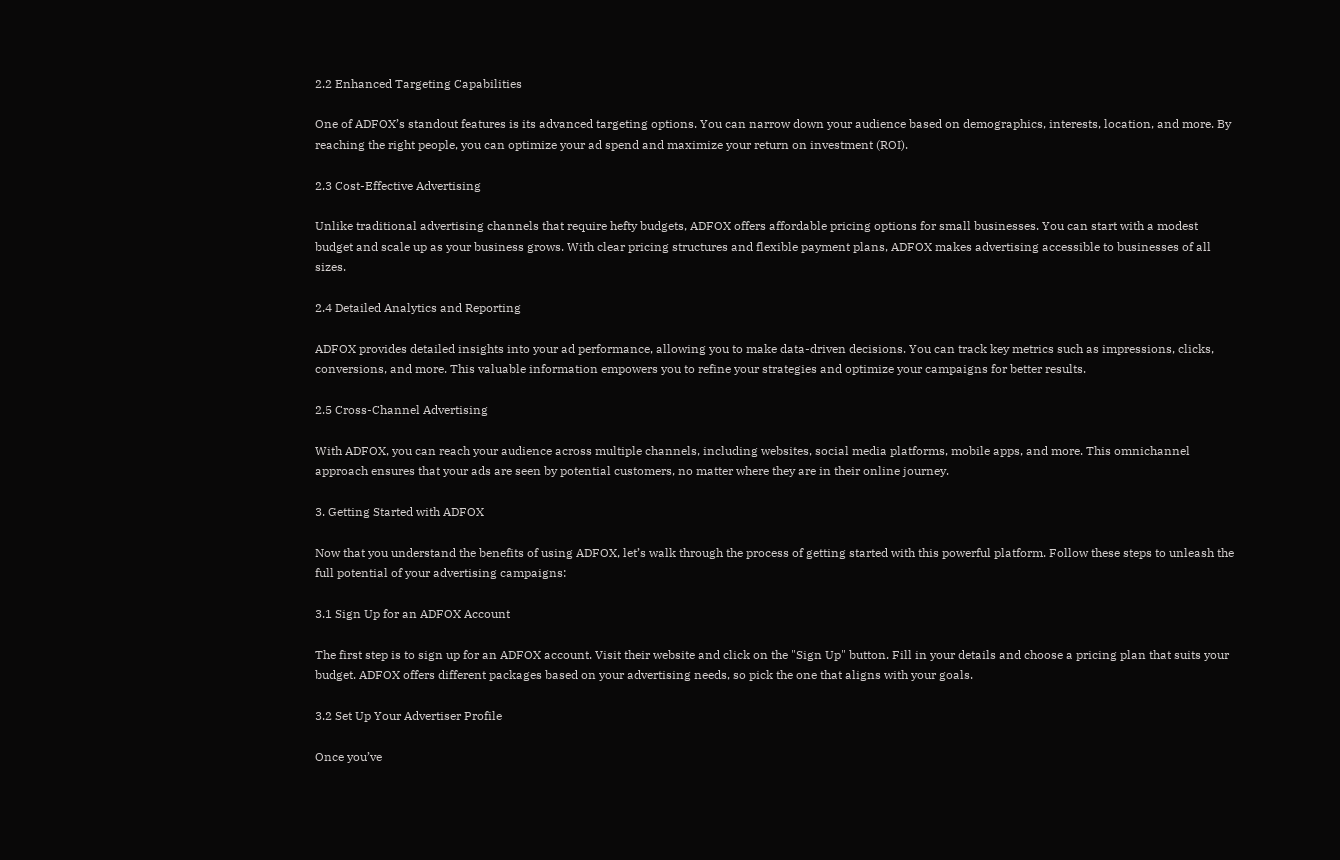2.2 Enhanced Targeting Capabilities

One of ADFOX’s standout features is its advanced targeting options. You can narrow down your audience based on demographics, interests, location, and more. By reaching the right people, you can optimize your ad spend and maximize your return on investment (ROI).

2.3 Cost-Effective Advertising

Unlike traditional advertising channels that require hefty budgets, ADFOX offers affordable pricing options for small businesses. You can start with a modest budget and scale up as your business grows. With clear pricing structures and flexible payment plans, ADFOX makes advertising accessible to businesses of all sizes.

2.4 Detailed Analytics and Reporting

ADFOX provides detailed insights into your ad performance, allowing you to make data-driven decisions. You can track key metrics such as impressions, clicks, conversions, and more. This valuable information empowers you to refine your strategies and optimize your campaigns for better results.

2.5 Cross-Channel Advertising

With ADFOX, you can reach your audience across multiple channels, including websites, social media platforms, mobile apps, and more. This omnichannel approach ensures that your ads are seen by potential customers, no matter where they are in their online journey.

3. Getting Started with ADFOX

Now that you understand the benefits of using ADFOX, let’s walk through the process of getting started with this powerful platform. Follow these steps to unleash the full potential of your advertising campaigns:

3.1 Sign Up for an ADFOX Account

The first step is to sign up for an ADFOX account. Visit their website and click on the "Sign Up" button. Fill in your details and choose a pricing plan that suits your budget. ADFOX offers different packages based on your advertising needs, so pick the one that aligns with your goals.

3.2 Set Up Your Advertiser Profile

Once you’ve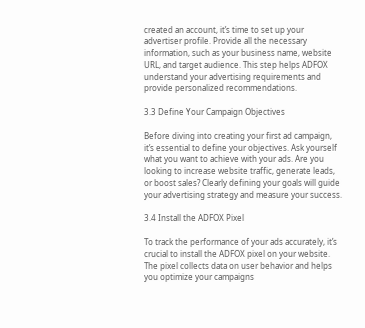created an account, it’s time to set up your advertiser profile. Provide all the necessary information, such as your business name, website URL, and target audience. This step helps ADFOX understand your advertising requirements and provide personalized recommendations.

3.3 Define Your Campaign Objectives

Before diving into creating your first ad campaign, it’s essential to define your objectives. Ask yourself what you want to achieve with your ads. Are you looking to increase website traffic, generate leads, or boost sales? Clearly defining your goals will guide your advertising strategy and measure your success.

3.4 Install the ADFOX Pixel

To track the performance of your ads accurately, it’s crucial to install the ADFOX pixel on your website. The pixel collects data on user behavior and helps you optimize your campaigns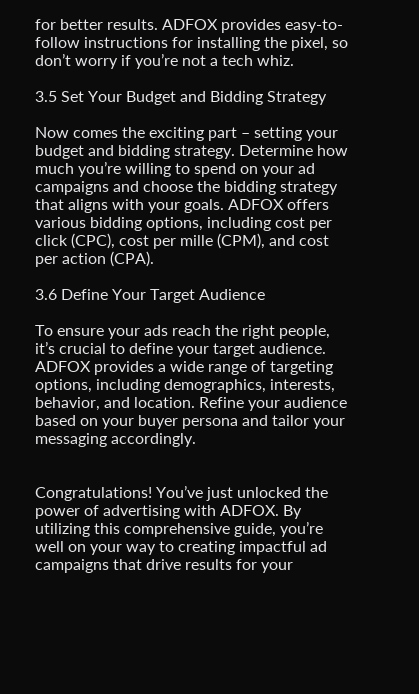for better results. ADFOX provides easy-to-follow instructions for installing the pixel, so don’t worry if you’re not a tech whiz.

3.5 Set Your Budget and Bidding Strategy

Now comes the exciting part – setting your budget and bidding strategy. Determine how much you’re willing to spend on your ad campaigns and choose the bidding strategy that aligns with your goals. ADFOX offers various bidding options, including cost per click (CPC), cost per mille (CPM), and cost per action (CPA).

3.6 Define Your Target Audience

To ensure your ads reach the right people, it’s crucial to define your target audience. ADFOX provides a wide range of targeting options, including demographics, interests, behavior, and location. Refine your audience based on your buyer persona and tailor your messaging accordingly.


Congratulations! You’ve just unlocked the power of advertising with ADFOX. By utilizing this comprehensive guide, you’re well on your way to creating impactful ad campaigns that drive results for your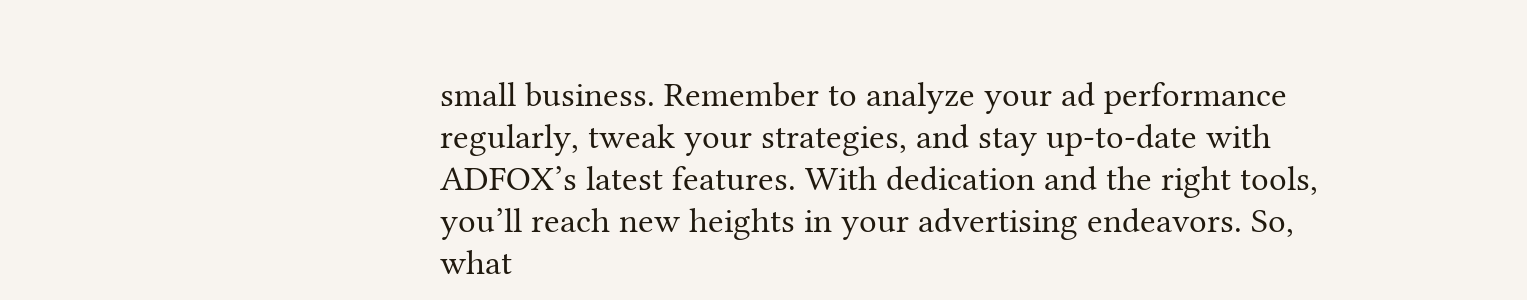small business. Remember to analyze your ad performance regularly, tweak your strategies, and stay up-to-date with ADFOX’s latest features. With dedication and the right tools, you’ll reach new heights in your advertising endeavors. So, what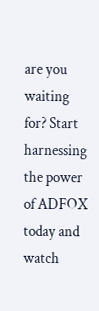are you waiting for? Start harnessing the power of ADFOX today and watch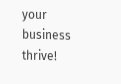your business thrive!